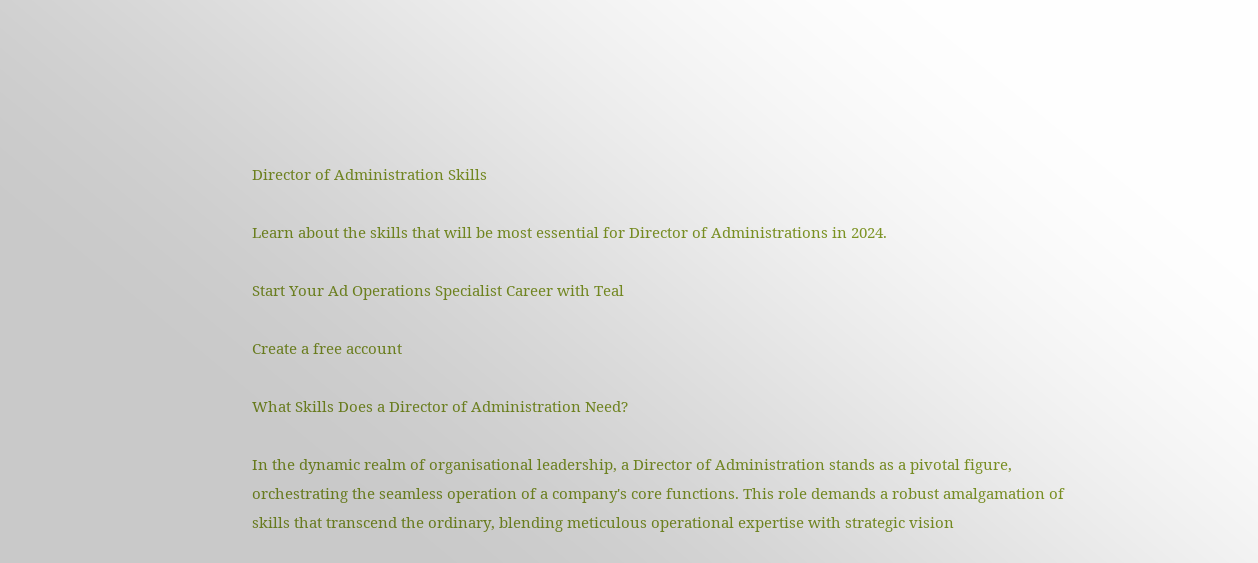Director of Administration Skills

Learn about the skills that will be most essential for Director of Administrations in 2024.

Start Your Ad Operations Specialist Career with Teal

Create a free account

What Skills Does a Director of Administration Need?

In the dynamic realm of organisational leadership, a Director of Administration stands as a pivotal figure, orchestrating the seamless operation of a company's core functions. This role demands a robust amalgamation of skills that transcend the ordinary, blending meticulous operational expertise with strategic vision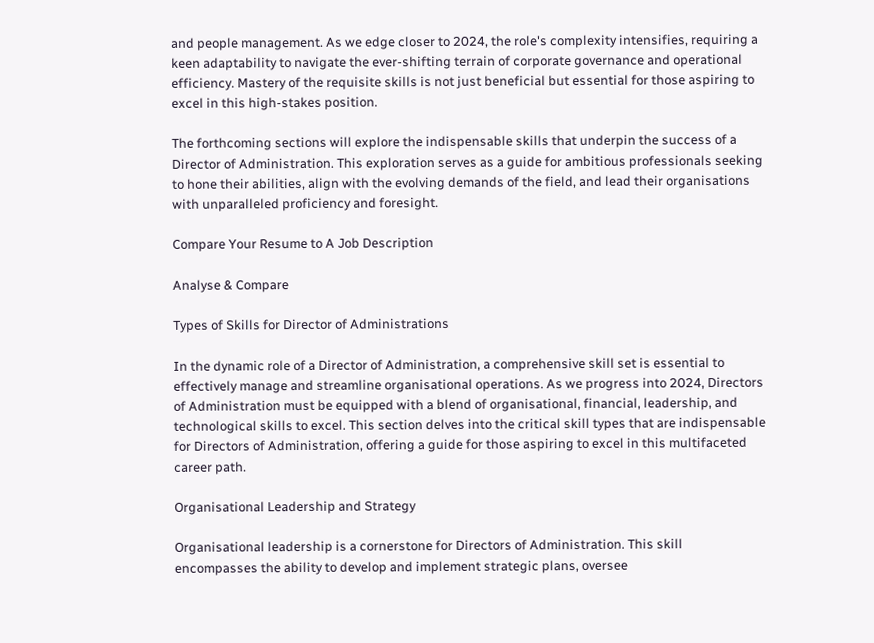and people management. As we edge closer to 2024, the role's complexity intensifies, requiring a keen adaptability to navigate the ever-shifting terrain of corporate governance and operational efficiency. Mastery of the requisite skills is not just beneficial but essential for those aspiring to excel in this high-stakes position.

The forthcoming sections will explore the indispensable skills that underpin the success of a Director of Administration. This exploration serves as a guide for ambitious professionals seeking to hone their abilities, align with the evolving demands of the field, and lead their organisations with unparalleled proficiency and foresight.

Compare Your Resume to A Job Description

Analyse & Compare

Types of Skills for Director of Administrations

In the dynamic role of a Director of Administration, a comprehensive skill set is essential to effectively manage and streamline organisational operations. As we progress into 2024, Directors of Administration must be equipped with a blend of organisational, financial, leadership, and technological skills to excel. This section delves into the critical skill types that are indispensable for Directors of Administration, offering a guide for those aspiring to excel in this multifaceted career path.

Organisational Leadership and Strategy

Organisational leadership is a cornerstone for Directors of Administration. This skill encompasses the ability to develop and implement strategic plans, oversee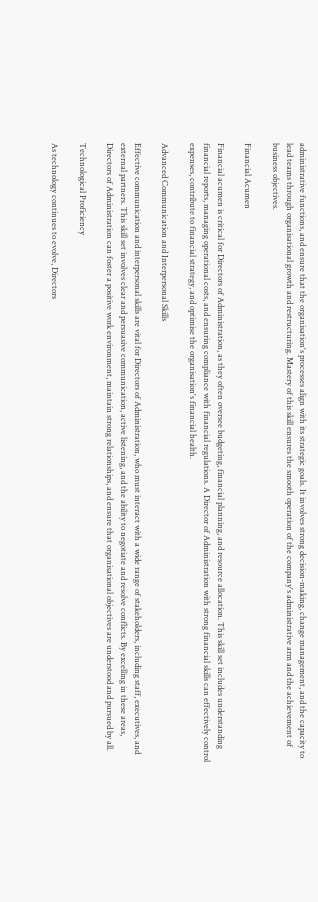administrative functions, and ensure that the organisation's processes align with its strategic goals. It involves strong decision-making, change management, and the capacity to lead teams through organisational growth and restructuring. Mastery of this skill ensures the smooth operation of the company's administrative arm and the achievement of business objectives.

Financial Acumen

Financial acumen is critical for Directors of Administration, as they often oversee budgeting, financial planning, and resource allocation. This skill set includes understanding financial reports, managing operational costs, and ensuring compliance with financial regulations. A Director of Administration with strong financial skills can effectively control expenses, contribute to financial strategy, and optimise the organisation's financial health.

Advanced Communication and Interpersonal Skills

Effective communication and interpersonal skills are vital for Directors of Administration, who must interact with a wide range of stakeholders, including staff, executives, and external partners. This skill set involves clear and persuasive communication, active listening, and the ability to negotiate and resolve conflicts. By excelling in these areas, Directors of Administration can foster a positive work environment, maintain strong relationships, and ensure that organisational objectives are understood and pursued by all.

Technological Proficiency

As technology continues to evolve, Directors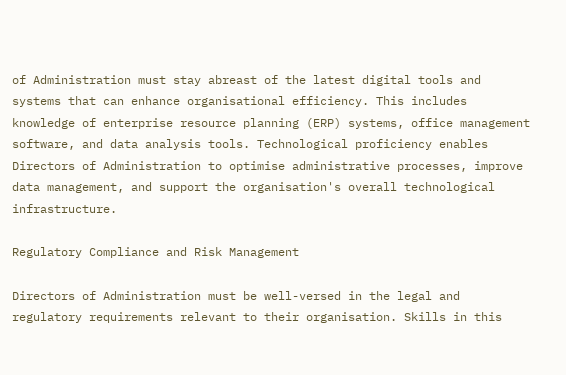of Administration must stay abreast of the latest digital tools and systems that can enhance organisational efficiency. This includes knowledge of enterprise resource planning (ERP) systems, office management software, and data analysis tools. Technological proficiency enables Directors of Administration to optimise administrative processes, improve data management, and support the organisation's overall technological infrastructure.

Regulatory Compliance and Risk Management

Directors of Administration must be well-versed in the legal and regulatory requirements relevant to their organisation. Skills in this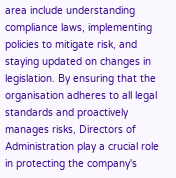area include understanding compliance laws, implementing policies to mitigate risk, and staying updated on changes in legislation. By ensuring that the organisation adheres to all legal standards and proactively manages risks, Directors of Administration play a crucial role in protecting the company's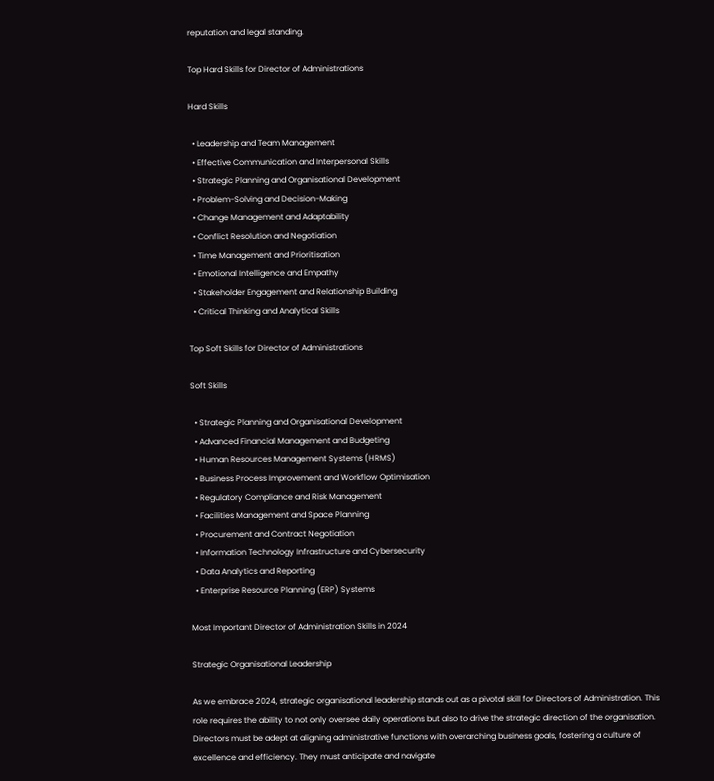reputation and legal standing.

Top Hard Skills for Director of Administrations

Hard Skills

  • Leadership and Team Management
  • Effective Communication and Interpersonal Skills
  • Strategic Planning and Organisational Development
  • Problem-Solving and Decision-Making
  • Change Management and Adaptability
  • Conflict Resolution and Negotiation
  • Time Management and Prioritisation
  • Emotional Intelligence and Empathy
  • Stakeholder Engagement and Relationship Building
  • Critical Thinking and Analytical Skills

Top Soft Skills for Director of Administrations

Soft Skills

  • Strategic Planning and Organisational Development
  • Advanced Financial Management and Budgeting
  • Human Resources Management Systems (HRMS)
  • Business Process Improvement and Workflow Optimisation
  • Regulatory Compliance and Risk Management
  • Facilities Management and Space Planning
  • Procurement and Contract Negotiation
  • Information Technology Infrastructure and Cybersecurity
  • Data Analytics and Reporting
  • Enterprise Resource Planning (ERP) Systems

Most Important Director of Administration Skills in 2024

Strategic Organisational Leadership

As we embrace 2024, strategic organisational leadership stands out as a pivotal skill for Directors of Administration. This role requires the ability to not only oversee daily operations but also to drive the strategic direction of the organisation. Directors must be adept at aligning administrative functions with overarching business goals, fostering a culture of excellence and efficiency. They must anticipate and navigate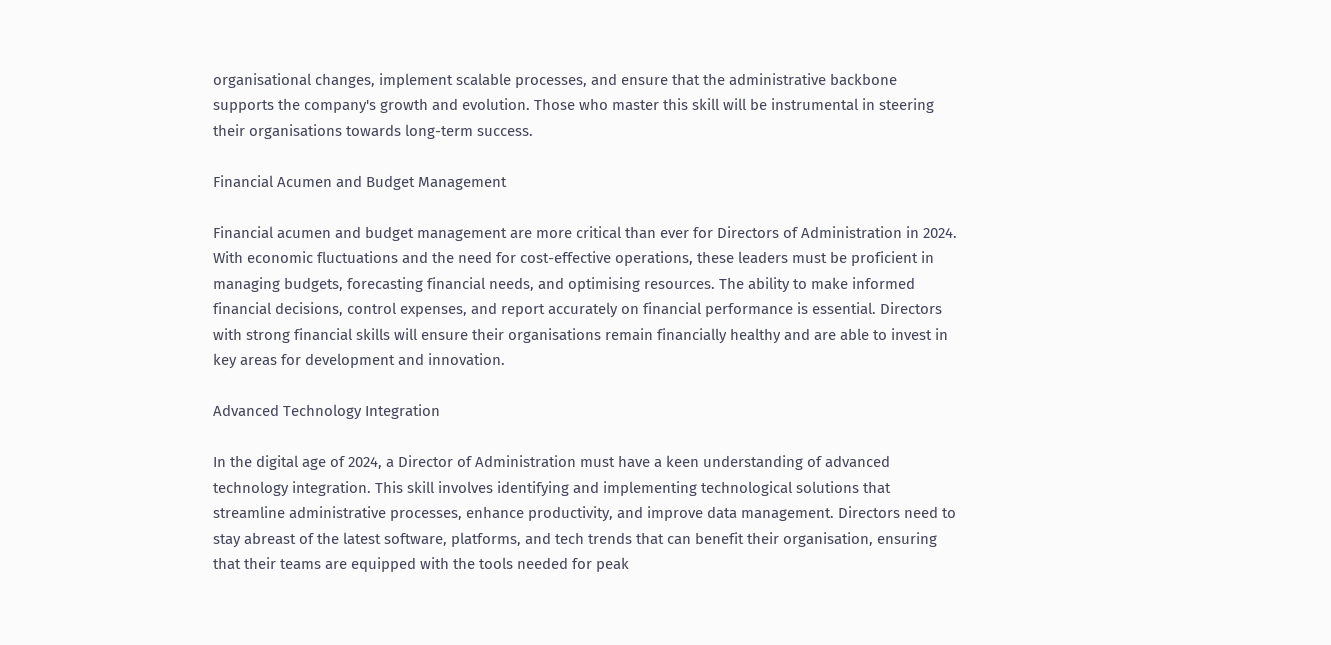organisational changes, implement scalable processes, and ensure that the administrative backbone supports the company's growth and evolution. Those who master this skill will be instrumental in steering their organisations towards long-term success.

Financial Acumen and Budget Management

Financial acumen and budget management are more critical than ever for Directors of Administration in 2024. With economic fluctuations and the need for cost-effective operations, these leaders must be proficient in managing budgets, forecasting financial needs, and optimising resources. The ability to make informed financial decisions, control expenses, and report accurately on financial performance is essential. Directors with strong financial skills will ensure their organisations remain financially healthy and are able to invest in key areas for development and innovation.

Advanced Technology Integration

In the digital age of 2024, a Director of Administration must have a keen understanding of advanced technology integration. This skill involves identifying and implementing technological solutions that streamline administrative processes, enhance productivity, and improve data management. Directors need to stay abreast of the latest software, platforms, and tech trends that can benefit their organisation, ensuring that their teams are equipped with the tools needed for peak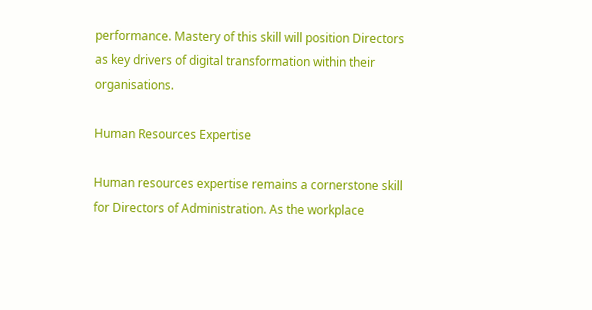performance. Mastery of this skill will position Directors as key drivers of digital transformation within their organisations.

Human Resources Expertise

Human resources expertise remains a cornerstone skill for Directors of Administration. As the workplace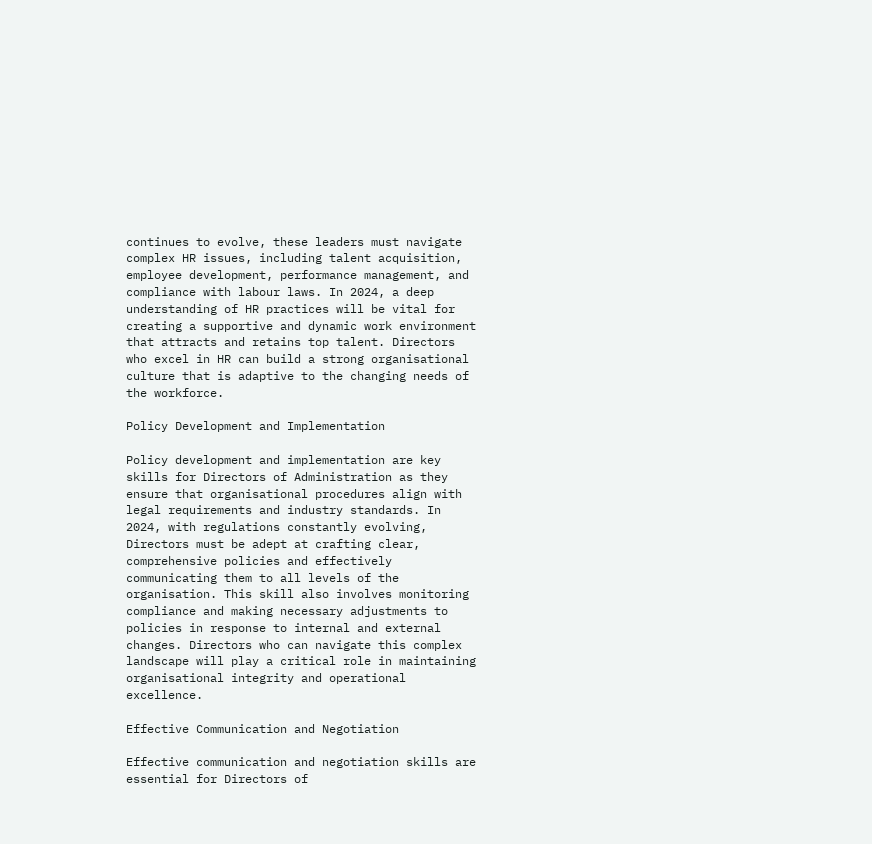continues to evolve, these leaders must navigate complex HR issues, including talent acquisition, employee development, performance management, and compliance with labour laws. In 2024, a deep understanding of HR practices will be vital for creating a supportive and dynamic work environment that attracts and retains top talent. Directors who excel in HR can build a strong organisational culture that is adaptive to the changing needs of the workforce.

Policy Development and Implementation

Policy development and implementation are key skills for Directors of Administration as they ensure that organisational procedures align with legal requirements and industry standards. In 2024, with regulations constantly evolving, Directors must be adept at crafting clear, comprehensive policies and effectively communicating them to all levels of the organisation. This skill also involves monitoring compliance and making necessary adjustments to policies in response to internal and external changes. Directors who can navigate this complex landscape will play a critical role in maintaining organisational integrity and operational excellence.

Effective Communication and Negotiation

Effective communication and negotiation skills are essential for Directors of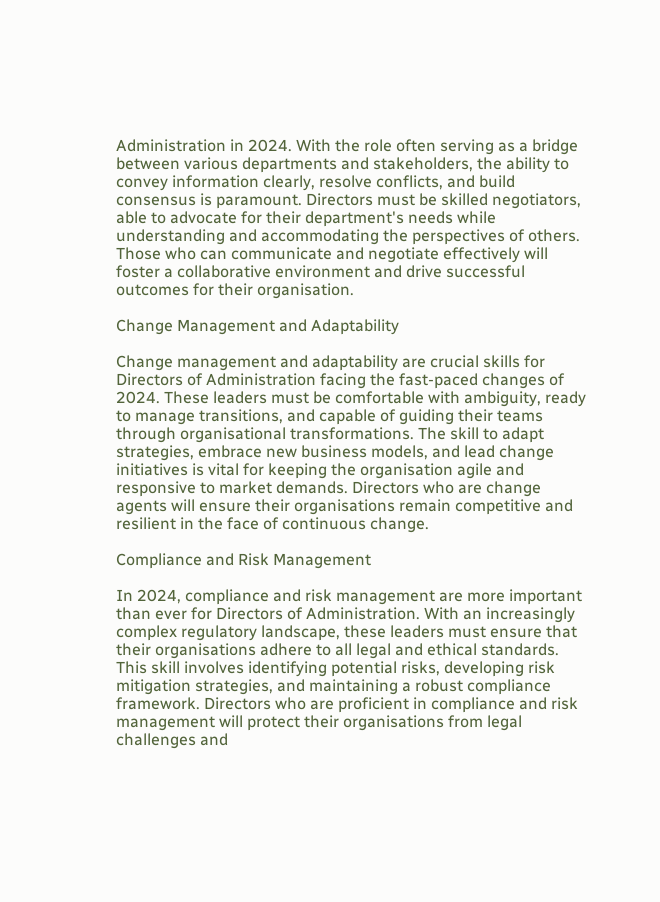Administration in 2024. With the role often serving as a bridge between various departments and stakeholders, the ability to convey information clearly, resolve conflicts, and build consensus is paramount. Directors must be skilled negotiators, able to advocate for their department's needs while understanding and accommodating the perspectives of others. Those who can communicate and negotiate effectively will foster a collaborative environment and drive successful outcomes for their organisation.

Change Management and Adaptability

Change management and adaptability are crucial skills for Directors of Administration facing the fast-paced changes of 2024. These leaders must be comfortable with ambiguity, ready to manage transitions, and capable of guiding their teams through organisational transformations. The skill to adapt strategies, embrace new business models, and lead change initiatives is vital for keeping the organisation agile and responsive to market demands. Directors who are change agents will ensure their organisations remain competitive and resilient in the face of continuous change.

Compliance and Risk Management

In 2024, compliance and risk management are more important than ever for Directors of Administration. With an increasingly complex regulatory landscape, these leaders must ensure that their organisations adhere to all legal and ethical standards. This skill involves identifying potential risks, developing risk mitigation strategies, and maintaining a robust compliance framework. Directors who are proficient in compliance and risk management will protect their organisations from legal challenges and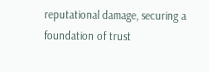reputational damage, securing a foundation of trust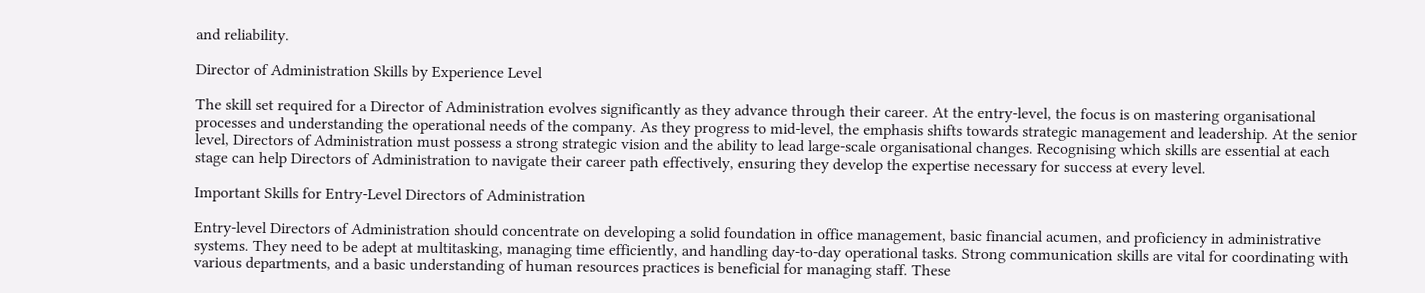and reliability.

Director of Administration Skills by Experience Level

The skill set required for a Director of Administration evolves significantly as they advance through their career. At the entry-level, the focus is on mastering organisational processes and understanding the operational needs of the company. As they progress to mid-level, the emphasis shifts towards strategic management and leadership. At the senior level, Directors of Administration must possess a strong strategic vision and the ability to lead large-scale organisational changes. Recognising which skills are essential at each stage can help Directors of Administration to navigate their career path effectively, ensuring they develop the expertise necessary for success at every level.

Important Skills for Entry-Level Directors of Administration

Entry-level Directors of Administration should concentrate on developing a solid foundation in office management, basic financial acumen, and proficiency in administrative systems. They need to be adept at multitasking, managing time efficiently, and handling day-to-day operational tasks. Strong communication skills are vital for coordinating with various departments, and a basic understanding of human resources practices is beneficial for managing staff. These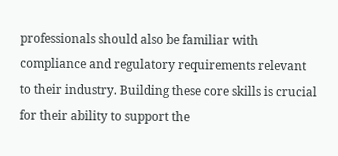professionals should also be familiar with compliance and regulatory requirements relevant to their industry. Building these core skills is crucial for their ability to support the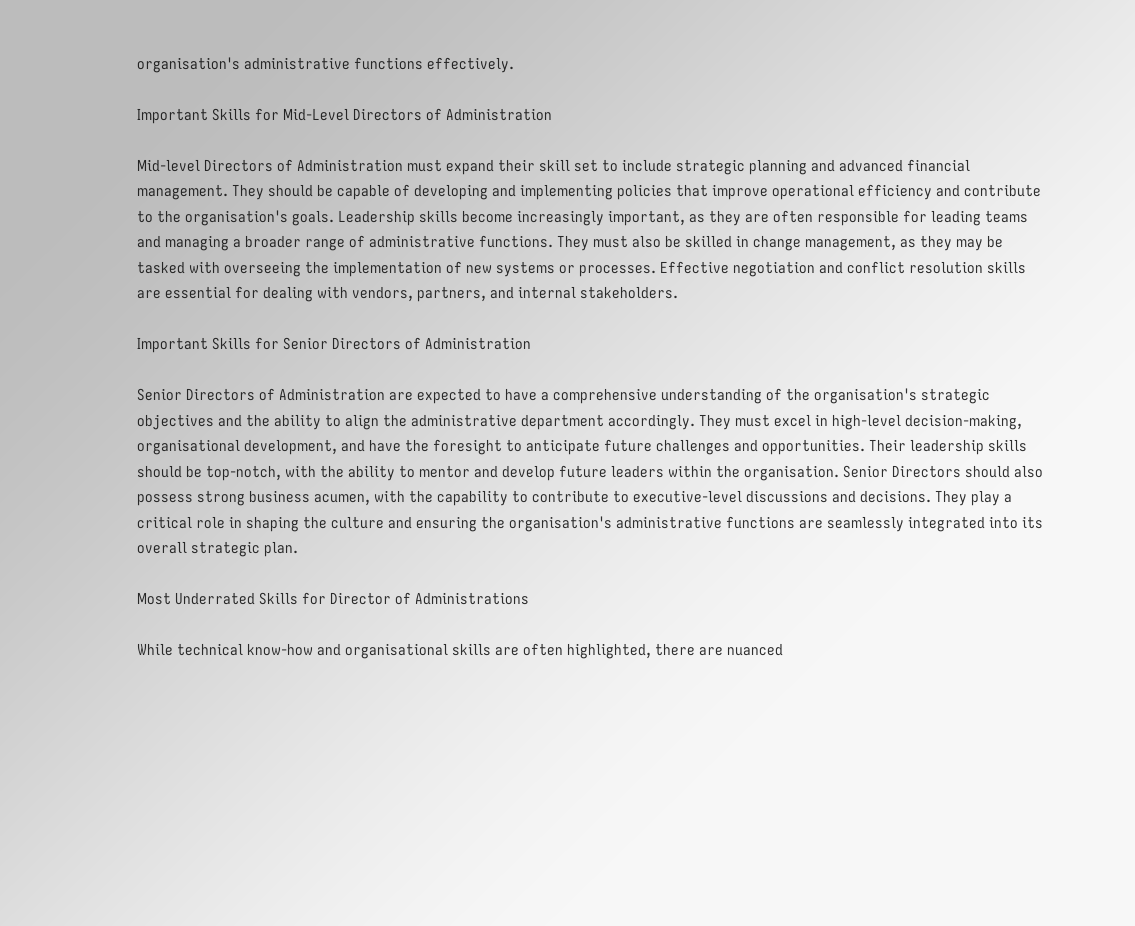organisation's administrative functions effectively.

Important Skills for Mid-Level Directors of Administration

Mid-level Directors of Administration must expand their skill set to include strategic planning and advanced financial management. They should be capable of developing and implementing policies that improve operational efficiency and contribute to the organisation's goals. Leadership skills become increasingly important, as they are often responsible for leading teams and managing a broader range of administrative functions. They must also be skilled in change management, as they may be tasked with overseeing the implementation of new systems or processes. Effective negotiation and conflict resolution skills are essential for dealing with vendors, partners, and internal stakeholders.

Important Skills for Senior Directors of Administration

Senior Directors of Administration are expected to have a comprehensive understanding of the organisation's strategic objectives and the ability to align the administrative department accordingly. They must excel in high-level decision-making, organisational development, and have the foresight to anticipate future challenges and opportunities. Their leadership skills should be top-notch, with the ability to mentor and develop future leaders within the organisation. Senior Directors should also possess strong business acumen, with the capability to contribute to executive-level discussions and decisions. They play a critical role in shaping the culture and ensuring the organisation's administrative functions are seamlessly integrated into its overall strategic plan.

Most Underrated Skills for Director of Administrations

While technical know-how and organisational skills are often highlighted, there are nuanced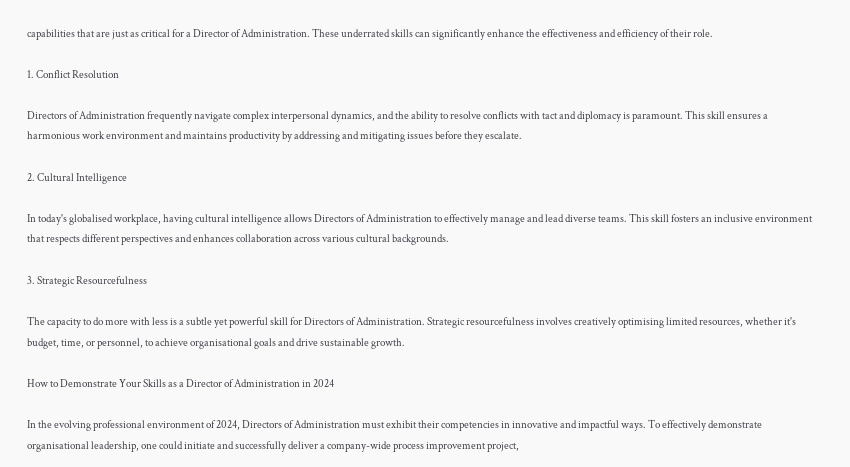capabilities that are just as critical for a Director of Administration. These underrated skills can significantly enhance the effectiveness and efficiency of their role.

1. Conflict Resolution

Directors of Administration frequently navigate complex interpersonal dynamics, and the ability to resolve conflicts with tact and diplomacy is paramount. This skill ensures a harmonious work environment and maintains productivity by addressing and mitigating issues before they escalate.

2. Cultural Intelligence

In today's globalised workplace, having cultural intelligence allows Directors of Administration to effectively manage and lead diverse teams. This skill fosters an inclusive environment that respects different perspectives and enhances collaboration across various cultural backgrounds.

3. Strategic Resourcefulness

The capacity to do more with less is a subtle yet powerful skill for Directors of Administration. Strategic resourcefulness involves creatively optimising limited resources, whether it's budget, time, or personnel, to achieve organisational goals and drive sustainable growth.

How to Demonstrate Your Skills as a Director of Administration in 2024

In the evolving professional environment of 2024, Directors of Administration must exhibit their competencies in innovative and impactful ways. To effectively demonstrate organisational leadership, one could initiate and successfully deliver a company-wide process improvement project,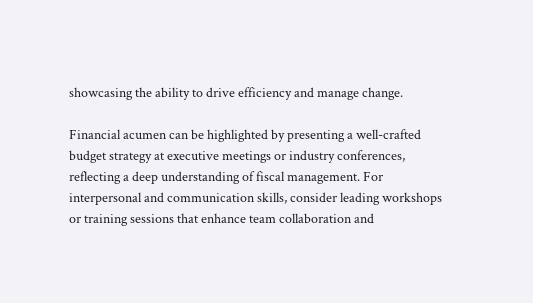showcasing the ability to drive efficiency and manage change.

Financial acumen can be highlighted by presenting a well-crafted budget strategy at executive meetings or industry conferences, reflecting a deep understanding of fiscal management. For interpersonal and communication skills, consider leading workshops or training sessions that enhance team collaboration and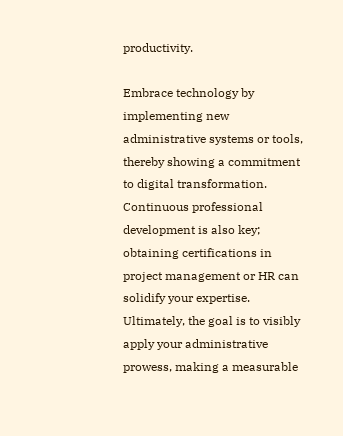productivity.

Embrace technology by implementing new administrative systems or tools, thereby showing a commitment to digital transformation. Continuous professional development is also key; obtaining certifications in project management or HR can solidify your expertise. Ultimately, the goal is to visibly apply your administrative prowess, making a measurable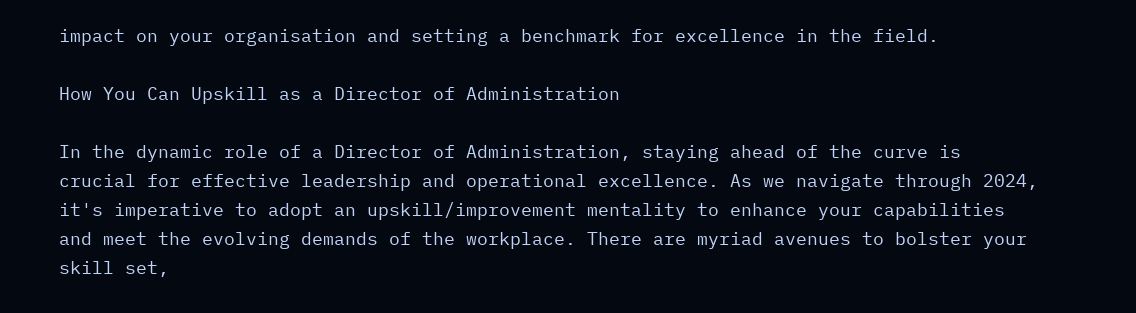impact on your organisation and setting a benchmark for excellence in the field.

How You Can Upskill as a Director of Administration

In the dynamic role of a Director of Administration, staying ahead of the curve is crucial for effective leadership and operational excellence. As we navigate through 2024, it's imperative to adopt an upskill/improvement mentality to enhance your capabilities and meet the evolving demands of the workplace. There are myriad avenues to bolster your skill set,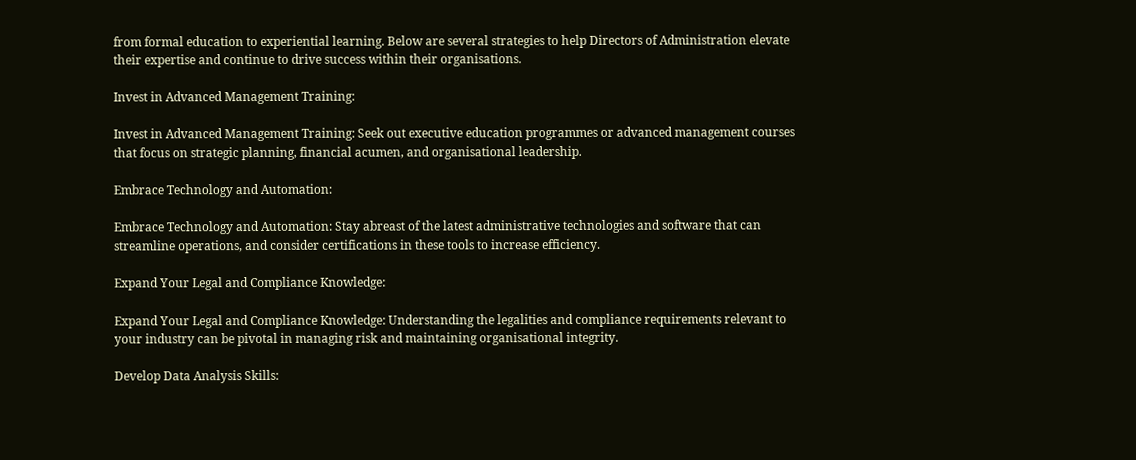from formal education to experiential learning. Below are several strategies to help Directors of Administration elevate their expertise and continue to drive success within their organisations.

Invest in Advanced Management Training:

Invest in Advanced Management Training: Seek out executive education programmes or advanced management courses that focus on strategic planning, financial acumen, and organisational leadership.

Embrace Technology and Automation:

Embrace Technology and Automation: Stay abreast of the latest administrative technologies and software that can streamline operations, and consider certifications in these tools to increase efficiency.

Expand Your Legal and Compliance Knowledge:

Expand Your Legal and Compliance Knowledge: Understanding the legalities and compliance requirements relevant to your industry can be pivotal in managing risk and maintaining organisational integrity.

Develop Data Analysis Skills: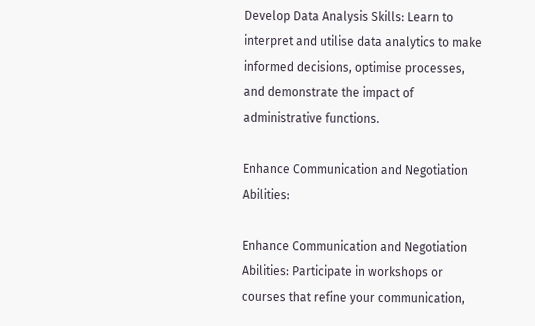Develop Data Analysis Skills: Learn to interpret and utilise data analytics to make informed decisions, optimise processes, and demonstrate the impact of administrative functions.

Enhance Communication and Negotiation Abilities:

Enhance Communication and Negotiation Abilities: Participate in workshops or courses that refine your communication,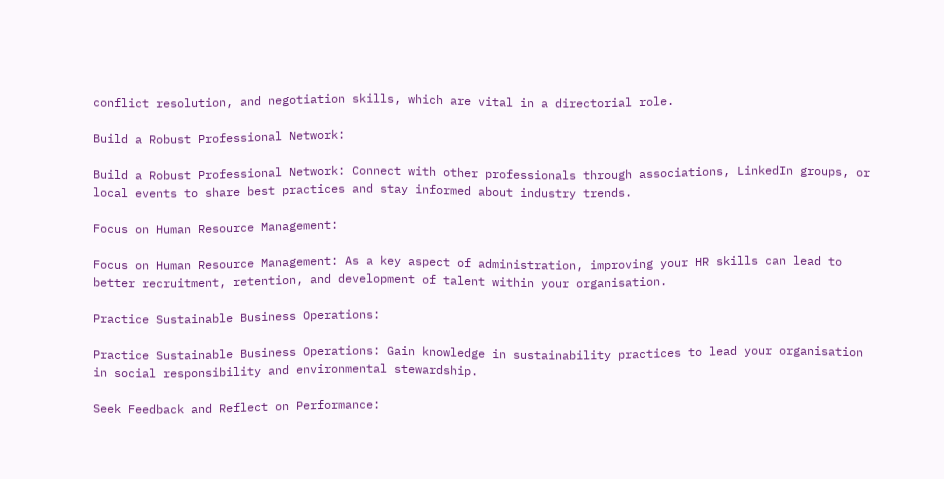conflict resolution, and negotiation skills, which are vital in a directorial role.

Build a Robust Professional Network:

Build a Robust Professional Network: Connect with other professionals through associations, LinkedIn groups, or local events to share best practices and stay informed about industry trends.

Focus on Human Resource Management:

Focus on Human Resource Management: As a key aspect of administration, improving your HR skills can lead to better recruitment, retention, and development of talent within your organisation.

Practice Sustainable Business Operations:

Practice Sustainable Business Operations: Gain knowledge in sustainability practices to lead your organisation in social responsibility and environmental stewardship.

Seek Feedback and Reflect on Performance: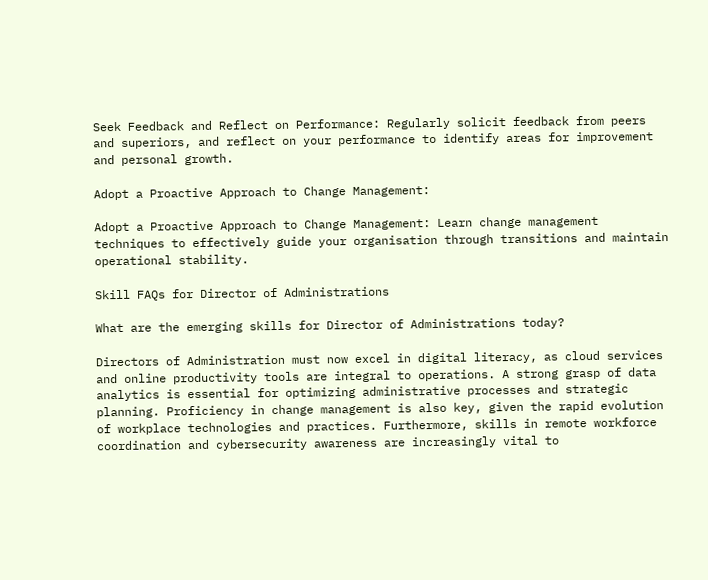Seek Feedback and Reflect on Performance: Regularly solicit feedback from peers and superiors, and reflect on your performance to identify areas for improvement and personal growth.

Adopt a Proactive Approach to Change Management:

Adopt a Proactive Approach to Change Management: Learn change management techniques to effectively guide your organisation through transitions and maintain operational stability.

Skill FAQs for Director of Administrations

What are the emerging skills for Director of Administrations today?

Directors of Administration must now excel in digital literacy, as cloud services and online productivity tools are integral to operations. A strong grasp of data analytics is essential for optimizing administrative processes and strategic planning. Proficiency in change management is also key, given the rapid evolution of workplace technologies and practices. Furthermore, skills in remote workforce coordination and cybersecurity awareness are increasingly vital to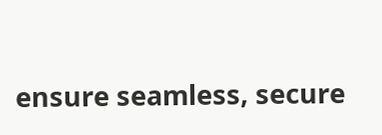ensure seamless, secure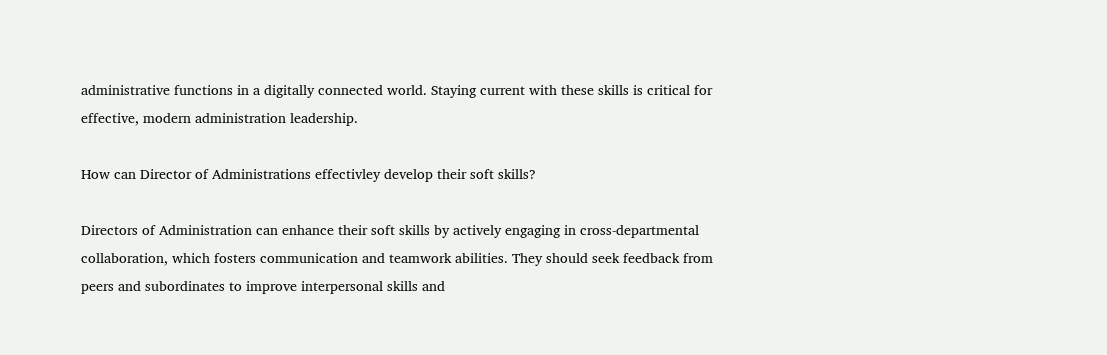administrative functions in a digitally connected world. Staying current with these skills is critical for effective, modern administration leadership.

How can Director of Administrations effectivley develop their soft skills?

Directors of Administration can enhance their soft skills by actively engaging in cross-departmental collaboration, which fosters communication and teamwork abilities. They should seek feedback from peers and subordinates to improve interpersonal skills and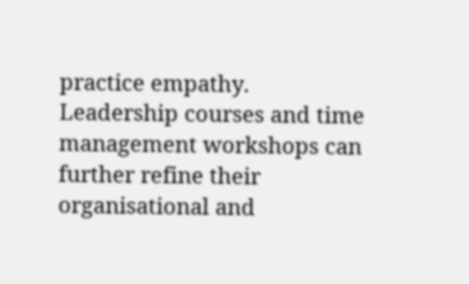practice empathy. Leadership courses and time management workshops can further refine their organisational and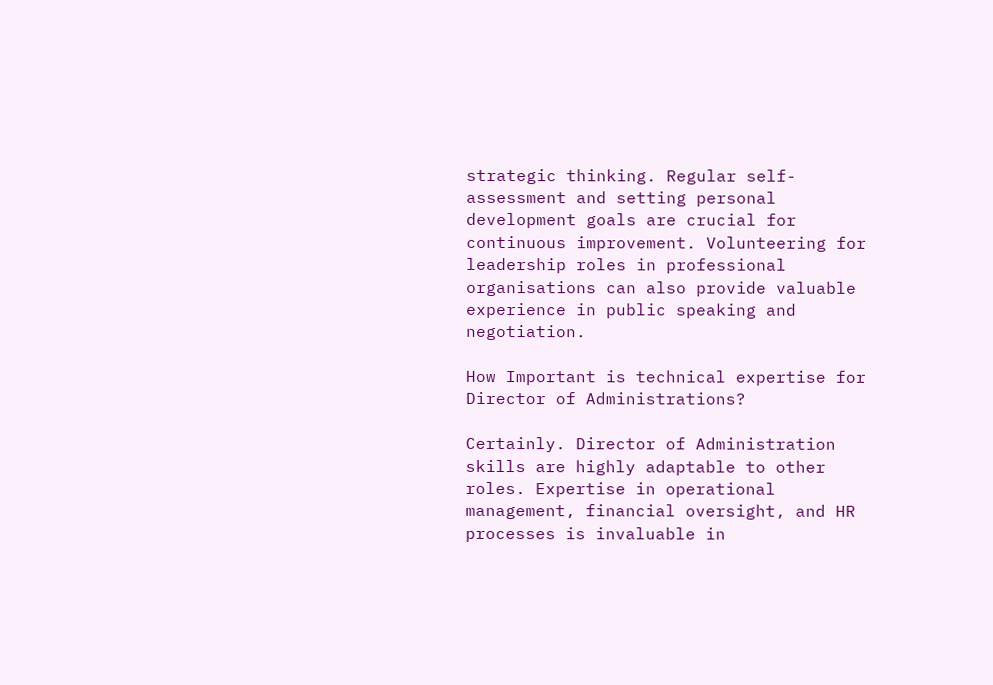strategic thinking. Regular self-assessment and setting personal development goals are crucial for continuous improvement. Volunteering for leadership roles in professional organisations can also provide valuable experience in public speaking and negotiation.

How Important is technical expertise for Director of Administrations?

Certainly. Director of Administration skills are highly adaptable to other roles. Expertise in operational management, financial oversight, and HR processes is invaluable in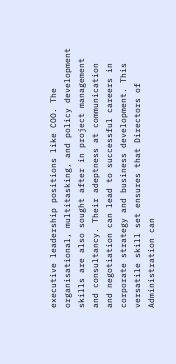executive leadership positions like COO. The organisational, multitasking, and policy development skills are also sought after in project management and consultancy. Their adeptness at communication and negotiation can lead to successful careers in corporate strategy and business development. This versatile skill set ensures that Directors of Administration can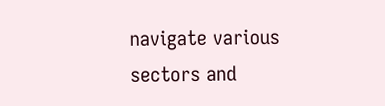navigate various sectors and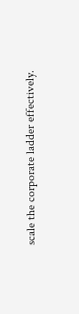scale the corporate ladder effectively.